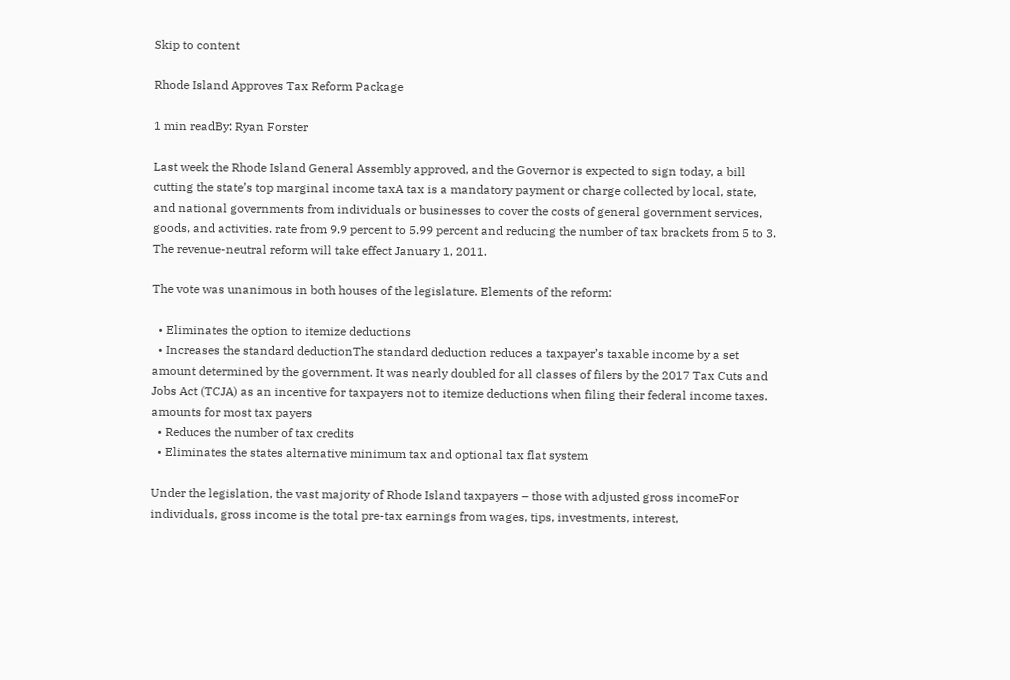Skip to content

Rhode Island Approves Tax Reform Package

1 min readBy: Ryan Forster

Last week the Rhode Island General Assembly approved, and the Governor is expected to sign today, a bill cutting the state’s top marginal income taxA tax is a mandatory payment or charge collected by local, state, and national governments from individuals or businesses to cover the costs of general government services, goods, and activities. rate from 9.9 percent to 5.99 percent and reducing the number of tax brackets from 5 to 3. The revenue-neutral reform will take effect January 1, 2011.

The vote was unanimous in both houses of the legislature. Elements of the reform:

  • Eliminates the option to itemize deductions
  • Increases the standard deductionThe standard deduction reduces a taxpayer’s taxable income by a set amount determined by the government. It was nearly doubled for all classes of filers by the 2017 Tax Cuts and Jobs Act (TCJA) as an incentive for taxpayers not to itemize deductions when filing their federal income taxes. amounts for most tax payers
  • Reduces the number of tax credits
  • Eliminates the states alternative minimum tax and optional tax flat system

Under the legislation, the vast majority of Rhode Island taxpayers – those with adjusted gross incomeFor individuals, gross income is the total pre-tax earnings from wages, tips, investments, interest,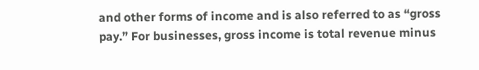and other forms of income and is also referred to as “gross pay.” For businesses, gross income is total revenue minus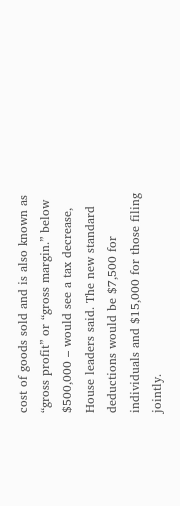cost of goods sold and is also known as “gross profit” or “gross margin.” below $500,000 – would see a tax decrease, House leaders said. The new standard deductions would be $7,500 for individuals and $15,000 for those filing jointly.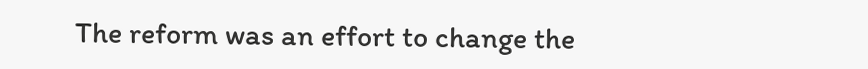The reform was an effort to change the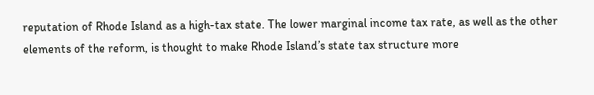reputation of Rhode Island as a high-tax state. The lower marginal income tax rate, as well as the other elements of the reform, is thought to make Rhode Island’s state tax structure more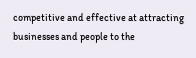competitive and effective at attracting businesses and people to the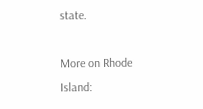state.

More on Rhode Island: